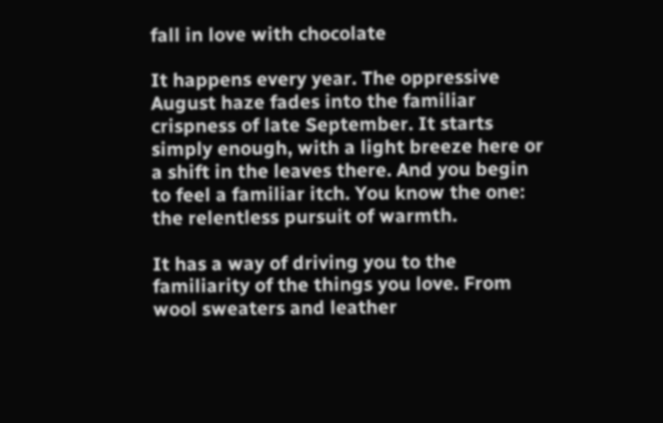fall in love with chocolate

It happens every year. The oppressive August haze fades into the familiar crispness of late September. It starts simply enough, with a light breeze here or a shift in the leaves there. And you begin to feel a familiar itch. You know the one: the relentless pursuit of warmth.

It has a way of driving you to the familiarity of the things you love. From wool sweaters and leather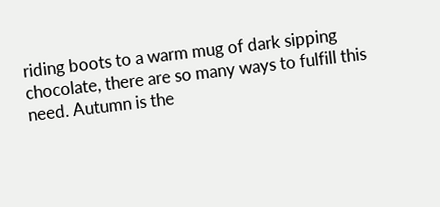riding boots to a warm mug of dark sipping chocolate, there are so many ways to fulfill this need. Autumn is the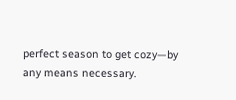perfect season to get cozy—by any means necessary.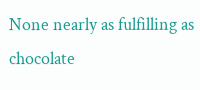None nearly as fulfilling as chocolate